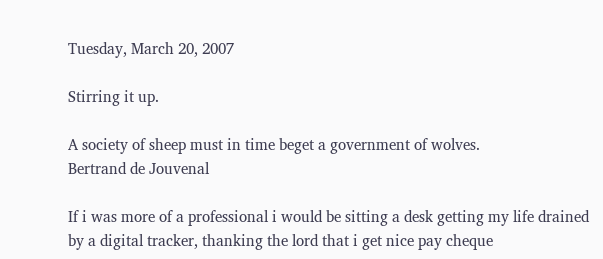Tuesday, March 20, 2007

Stirring it up.

A society of sheep must in time beget a government of wolves.
Bertrand de Jouvenal

If i was more of a professional i would be sitting a desk getting my life drained by a digital tracker, thanking the lord that i get nice pay cheque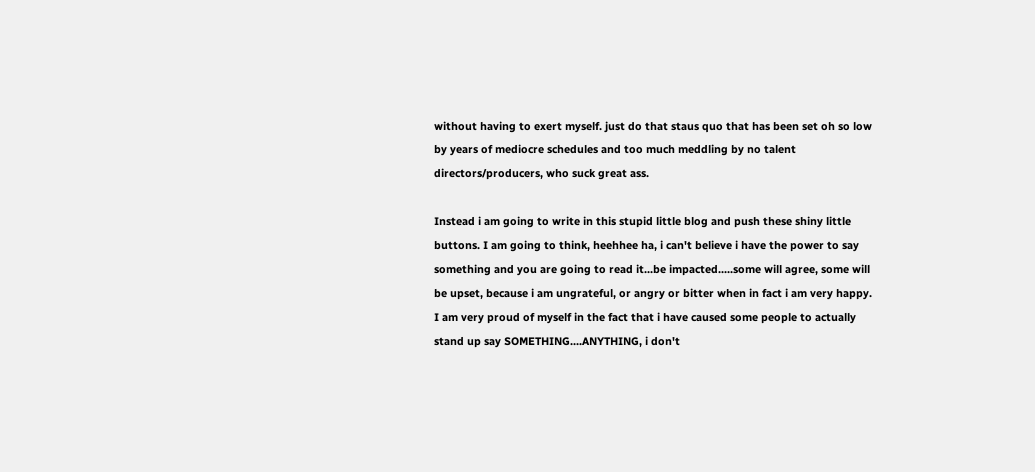without having to exert myself. just do that staus quo that has been set oh so low by years of mediocre schedules and too much meddling by no talent directors/producers, who suck great ass.

Instead i am going to write in this stupid little blog and push these shiny little buttons. I am going to think, heehhee ha, i can't believe i have the power to say something and you are going to read it...be impacted.....some will agree, some will be upset, because i am ungrateful, or angry or bitter when in fact i am very happy. I am very proud of myself in the fact that i have caused some people to actually stand up say SOMETHING....ANYTHING, i don't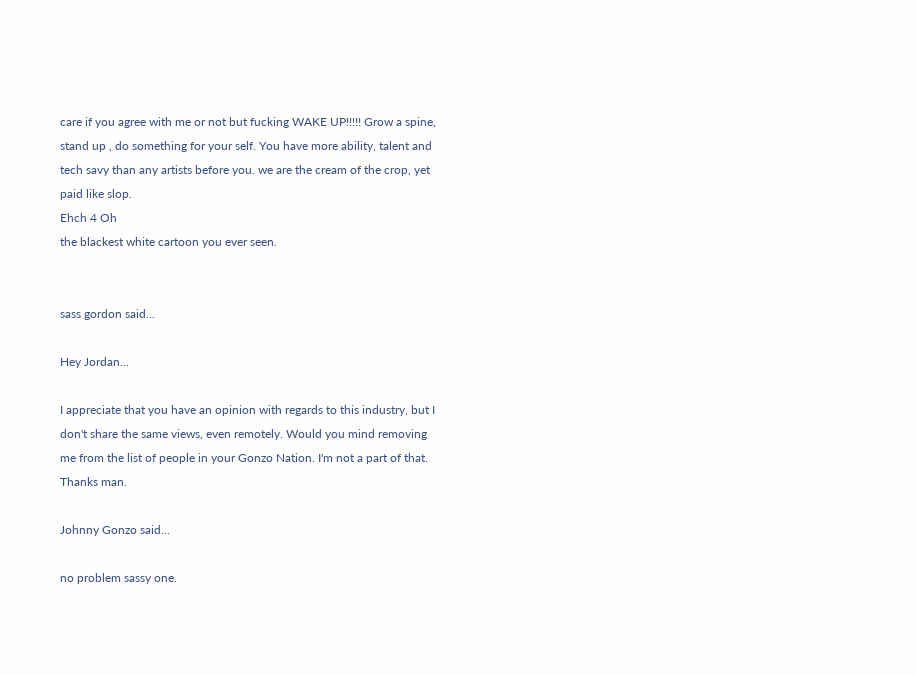care if you agree with me or not but fucking WAKE UP!!!!! Grow a spine, stand up , do something for your self. You have more ability, talent and tech savy than any artists before you. we are the cream of the crop, yet paid like slop.
Ehch 4 Oh
the blackest white cartoon you ever seen.


sass gordon said...

Hey Jordan...

I appreciate that you have an opinion with regards to this industry, but I don't share the same views, even remotely. Would you mind removing me from the list of people in your Gonzo Nation. I'm not a part of that. Thanks man.

Johnny Gonzo said...

no problem sassy one.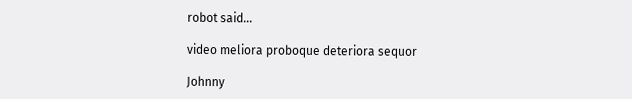robot said...

video meliora proboque deteriora sequor

Johnny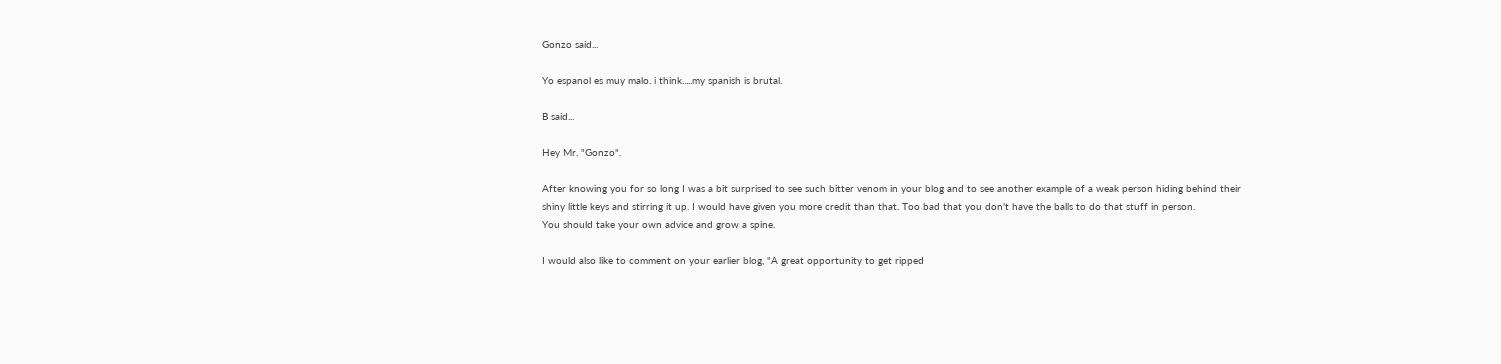Gonzo said...

Yo espanol es muy malo. i think.....my spanish is brutal.

B said...

Hey Mr. "Gonzo".

After knowing you for so long I was a bit surprised to see such bitter venom in your blog and to see another example of a weak person hiding behind their shiny little keys and stirring it up. I would have given you more credit than that. Too bad that you don't have the balls to do that stuff in person.
You should take your own advice and grow a spine.

I would also like to comment on your earlier blog, "A great opportunity to get ripped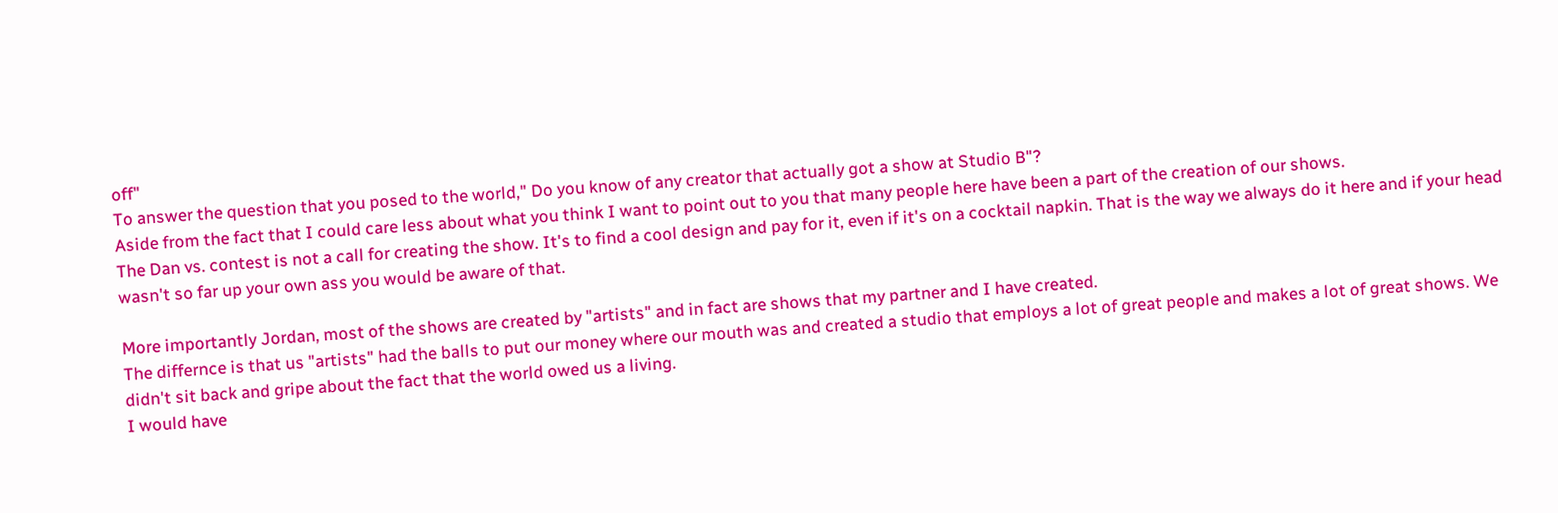off"
To answer the question that you posed to the world," Do you know of any creator that actually got a show at Studio B"?
Aside from the fact that I could care less about what you think I want to point out to you that many people here have been a part of the creation of our shows.
The Dan vs. contest is not a call for creating the show. It's to find a cool design and pay for it, even if it's on a cocktail napkin. That is the way we always do it here and if your head wasn't so far up your own ass you would be aware of that.

More importantly Jordan, most of the shows are created by "artists" and in fact are shows that my partner and I have created.
The differnce is that us "artists" had the balls to put our money where our mouth was and created a studio that employs a lot of great people and makes a lot of great shows. We didn't sit back and gripe about the fact that the world owed us a living.
I would have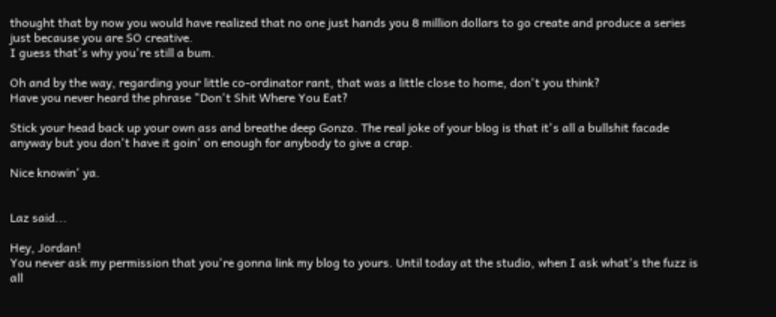thought that by now you would have realized that no one just hands you 8 million dollars to go create and produce a series just because you are SO creative.
I guess that's why you're still a bum.

Oh and by the way, regarding your little co-ordinator rant, that was a little close to home, don't you think?
Have you never heard the phrase "Don't Shit Where You Eat?

Stick your head back up your own ass and breathe deep Gonzo. The real joke of your blog is that it's all a bullshit facade anyway but you don't have it goin' on enough for anybody to give a crap.

Nice knowin' ya.


Laz said...

Hey, Jordan!
You never ask my permission that you're gonna link my blog to yours. Until today at the studio, when I ask what's the fuzz is all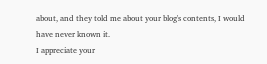about, and they told me about your blog's contents, I would have never known it.
I appreciate your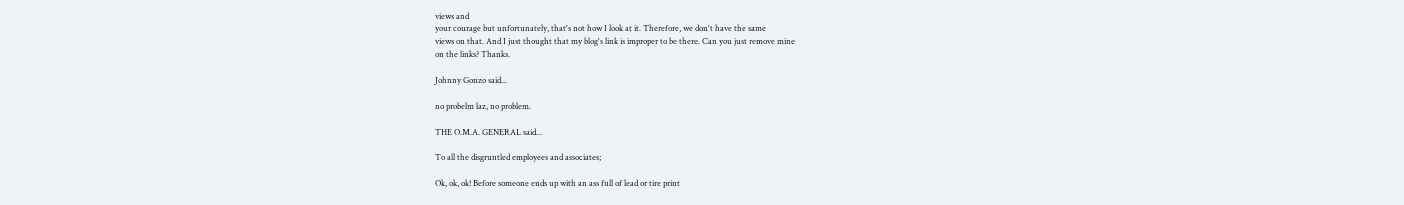views and
your courage but unfortunately, that's not how I look at it. Therefore, we don't have the same
views on that. And I just thought that my blog's link is improper to be there. Can you just remove mine
on the links? Thanks.

Johnny Gonzo said...

no probelm laz, no problem.

THE O.M.A. GENERAL said...

To all the disgruntled employees and associates;

Ok, ok, ok! Before someone ends up with an ass full of lead or tire print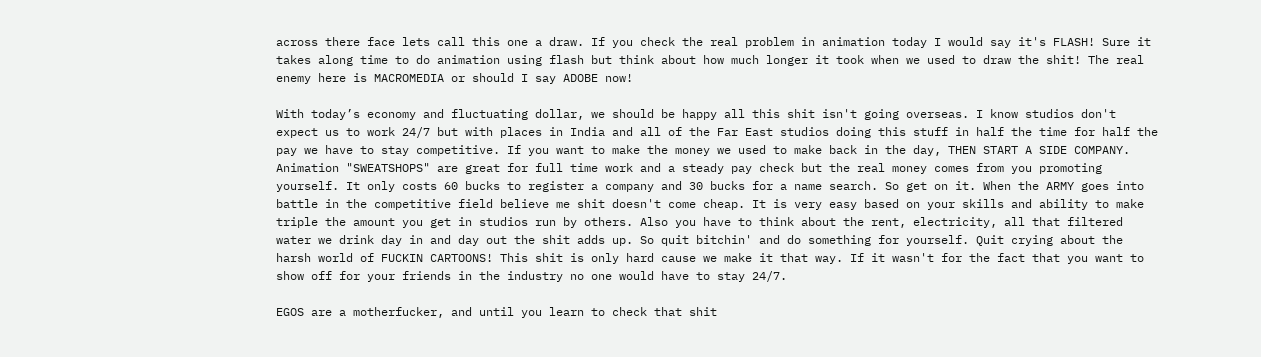across there face lets call this one a draw. If you check the real problem in animation today I would say it's FLASH! Sure it takes along time to do animation using flash but think about how much longer it took when we used to draw the shit! The real enemy here is MACROMEDIA or should I say ADOBE now!

With today’s economy and fluctuating dollar, we should be happy all this shit isn't going overseas. I know studios don't expect us to work 24/7 but with places in India and all of the Far East studios doing this stuff in half the time for half the pay we have to stay competitive. If you want to make the money we used to make back in the day, THEN START A SIDE COMPANY. Animation "SWEATSHOPS" are great for full time work and a steady pay check but the real money comes from you promoting yourself. It only costs 60 bucks to register a company and 30 bucks for a name search. So get on it. When the ARMY goes into battle in the competitive field believe me shit doesn't come cheap. It is very easy based on your skills and ability to make triple the amount you get in studios run by others. Also you have to think about the rent, electricity, all that filtered water we drink day in and day out the shit adds up. So quit bitchin' and do something for yourself. Quit crying about the harsh world of FUCKIN CARTOONS! This shit is only hard cause we make it that way. If it wasn't for the fact that you want to show off for your friends in the industry no one would have to stay 24/7.

EGOS are a motherfucker, and until you learn to check that shit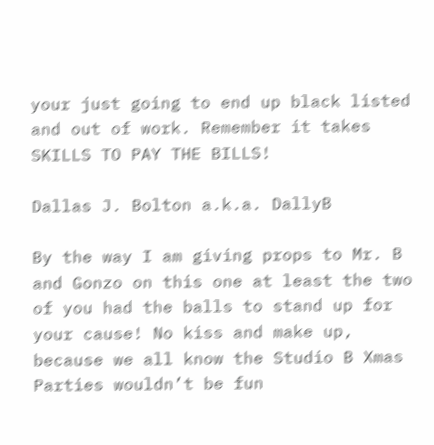your just going to end up black listed and out of work. Remember it takes SKILLS TO PAY THE BILLS!

Dallas J. Bolton a.k.a. DallyB

By the way I am giving props to Mr. B and Gonzo on this one at least the two of you had the balls to stand up for your cause! No kiss and make up, because we all know the Studio B Xmas Parties wouldn’t be fun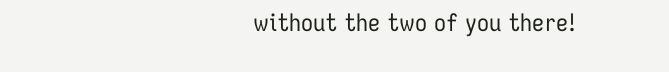without the two of you there!